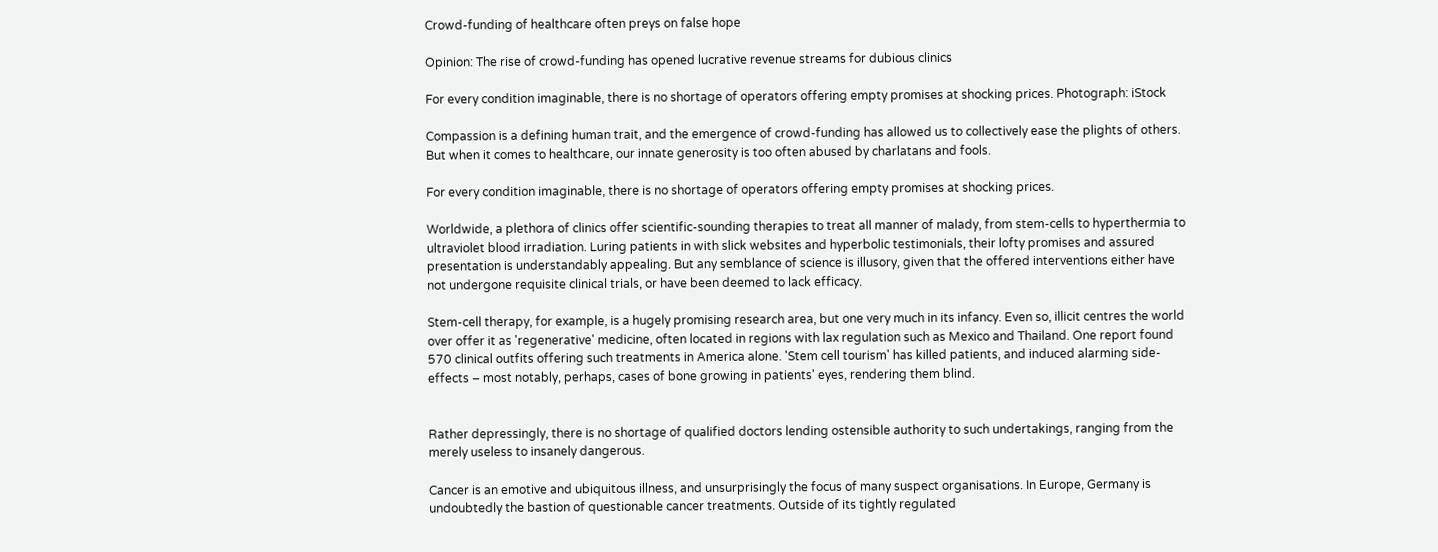Crowd-funding of healthcare often preys on false hope

Opinion: The rise of crowd-funding has opened lucrative revenue streams for dubious clinics

For every condition imaginable, there is no shortage of operators offering empty promises at shocking prices. Photograph: iStock

Compassion is a defining human trait, and the emergence of crowd-funding has allowed us to collectively ease the plights of others. But when it comes to healthcare, our innate generosity is too often abused by charlatans and fools.

For every condition imaginable, there is no shortage of operators offering empty promises at shocking prices.

Worldwide, a plethora of clinics offer scientific-sounding therapies to treat all manner of malady, from stem-cells to hyperthermia to ultraviolet blood irradiation. Luring patients in with slick websites and hyperbolic testimonials, their lofty promises and assured presentation is understandably appealing. But any semblance of science is illusory, given that the offered interventions either have not undergone requisite clinical trials, or have been deemed to lack efficacy.

Stem-cell therapy, for example, is a hugely promising research area, but one very much in its infancy. Even so, illicit centres the world over offer it as 'regenerative' medicine, often located in regions with lax regulation such as Mexico and Thailand. One report found 570 clinical outfits offering such treatments in America alone. 'Stem cell tourism' has killed patients, and induced alarming side-effects – most notably, perhaps, cases of bone growing in patients' eyes, rendering them blind.


Rather depressingly, there is no shortage of qualified doctors lending ostensible authority to such undertakings, ranging from the merely useless to insanely dangerous.

Cancer is an emotive and ubiquitous illness, and unsurprisingly the focus of many suspect organisations. In Europe, Germany is undoubtedly the bastion of questionable cancer treatments. Outside of its tightly regulated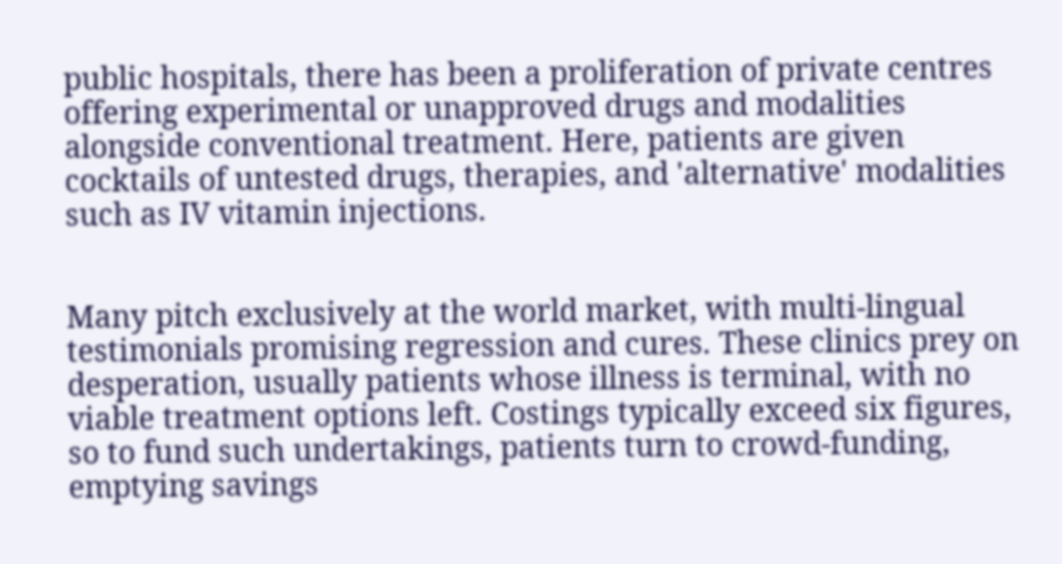public hospitals, there has been a proliferation of private centres offering experimental or unapproved drugs and modalities alongside conventional treatment. Here, patients are given cocktails of untested drugs, therapies, and 'alternative' modalities such as IV vitamin injections.


Many pitch exclusively at the world market, with multi-lingual testimonials promising regression and cures. These clinics prey on desperation, usually patients whose illness is terminal, with no viable treatment options left. Costings typically exceed six figures, so to fund such undertakings, patients turn to crowd-funding, emptying savings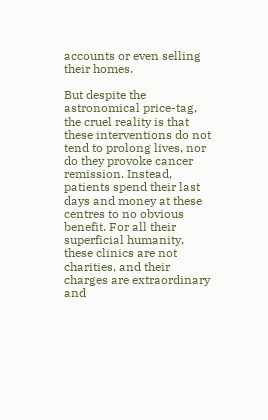accounts or even selling their homes.

But despite the astronomical price-tag, the cruel reality is that these interventions do not tend to prolong lives, nor do they provoke cancer remission. Instead, patients spend their last days and money at these centres to no obvious benefit. For all their superficial humanity, these clinics are not charities, and their charges are extraordinary and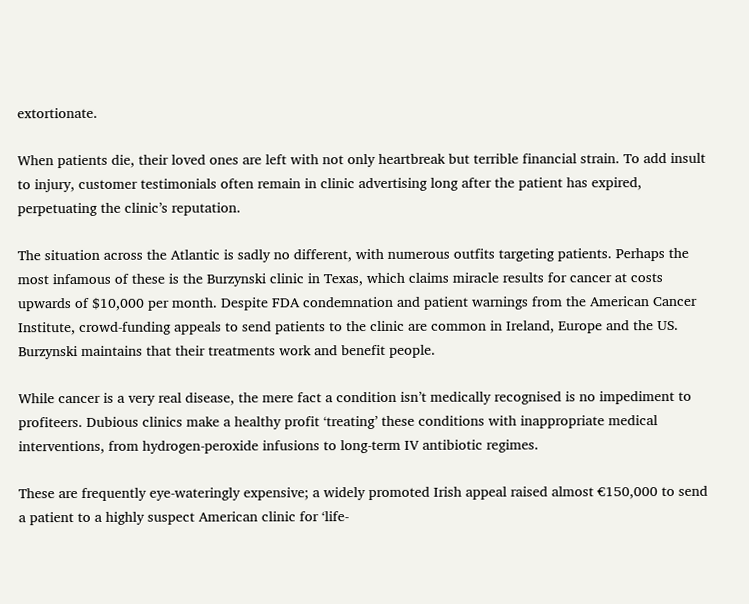extortionate.

When patients die, their loved ones are left with not only heartbreak but terrible financial strain. To add insult to injury, customer testimonials often remain in clinic advertising long after the patient has expired, perpetuating the clinic’s reputation.

The situation across the Atlantic is sadly no different, with numerous outfits targeting patients. Perhaps the most infamous of these is the Burzynski clinic in Texas, which claims miracle results for cancer at costs upwards of $10,000 per month. Despite FDA condemnation and patient warnings from the American Cancer Institute, crowd-funding appeals to send patients to the clinic are common in Ireland, Europe and the US. Burzynski maintains that their treatments work and benefit people.

While cancer is a very real disease, the mere fact a condition isn’t medically recognised is no impediment to profiteers. Dubious clinics make a healthy profit ‘treating’ these conditions with inappropriate medical interventions, from hydrogen-peroxide infusions to long-term IV antibiotic regimes.

These are frequently eye-wateringly expensive; a widely promoted Irish appeal raised almost €150,000 to send a patient to a highly suspect American clinic for ‘life-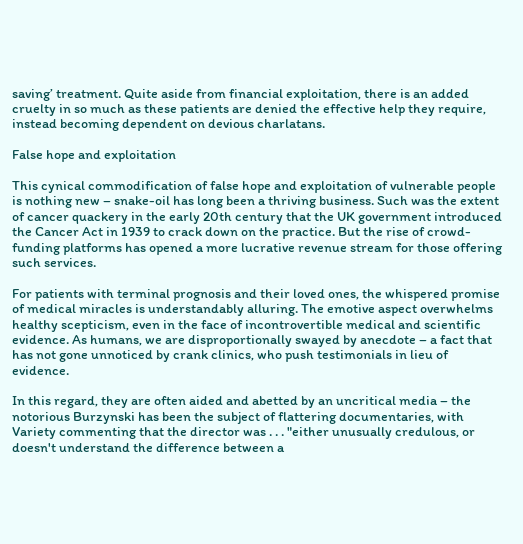saving’ treatment. Quite aside from financial exploitation, there is an added cruelty in so much as these patients are denied the effective help they require, instead becoming dependent on devious charlatans.

False hope and exploitation

This cynical commodification of false hope and exploitation of vulnerable people is nothing new – snake-oil has long been a thriving business. Such was the extent of cancer quackery in the early 20th century that the UK government introduced the Cancer Act in 1939 to crack down on the practice. But the rise of crowd-funding platforms has opened a more lucrative revenue stream for those offering such services.

For patients with terminal prognosis and their loved ones, the whispered promise of medical miracles is understandably alluring. The emotive aspect overwhelms healthy scepticism, even in the face of incontrovertible medical and scientific evidence. As humans, we are disproportionally swayed by anecdote – a fact that has not gone unnoticed by crank clinics, who push testimonials in lieu of evidence.

In this regard, they are often aided and abetted by an uncritical media – the notorious Burzynski has been the subject of flattering documentaries, with Variety commenting that the director was . . . "either unusually credulous, or doesn't understand the difference between a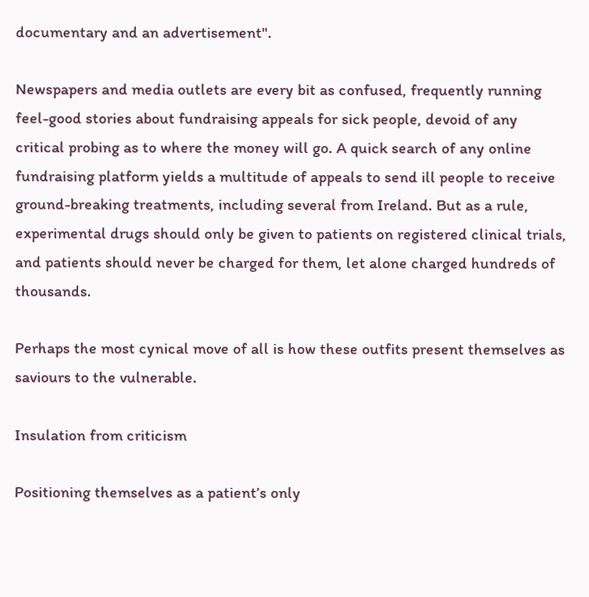documentary and an advertisement".

Newspapers and media outlets are every bit as confused, frequently running feel-good stories about fundraising appeals for sick people, devoid of any critical probing as to where the money will go. A quick search of any online fundraising platform yields a multitude of appeals to send ill people to receive ground-breaking treatments, including several from Ireland. But as a rule, experimental drugs should only be given to patients on registered clinical trials, and patients should never be charged for them, let alone charged hundreds of thousands.

Perhaps the most cynical move of all is how these outfits present themselves as saviours to the vulnerable.

Insulation from criticism

Positioning themselves as a patient’s only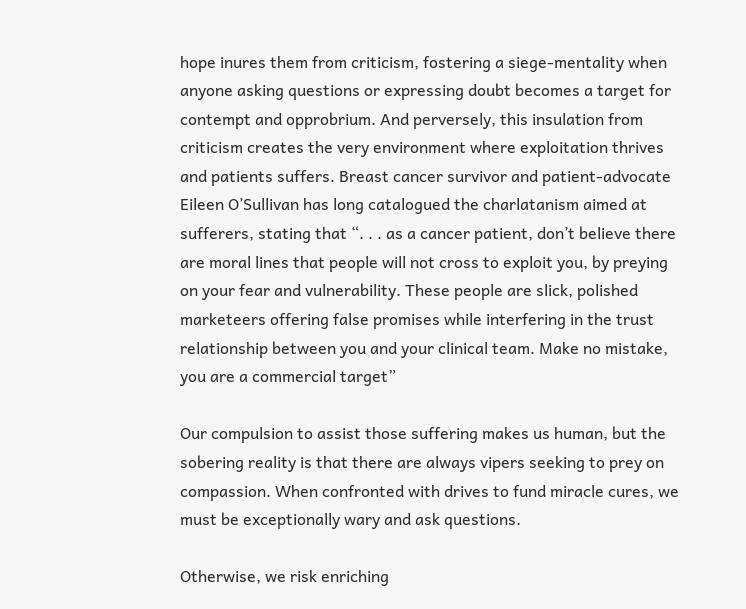hope inures them from criticism, fostering a siege-mentality when anyone asking questions or expressing doubt becomes a target for contempt and opprobrium. And perversely, this insulation from criticism creates the very environment where exploitation thrives and patients suffers. Breast cancer survivor and patient-advocate Eileen O’Sullivan has long catalogued the charlatanism aimed at sufferers, stating that “. . . as a cancer patient, don’t believe there are moral lines that people will not cross to exploit you, by preying on your fear and vulnerability. These people are slick, polished marketeers offering false promises while interfering in the trust relationship between you and your clinical team. Make no mistake, you are a commercial target”

Our compulsion to assist those suffering makes us human, but the sobering reality is that there are always vipers seeking to prey on compassion. When confronted with drives to fund miracle cures, we must be exceptionally wary and ask questions.

Otherwise, we risk enriching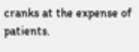cranks at the expense of patients.